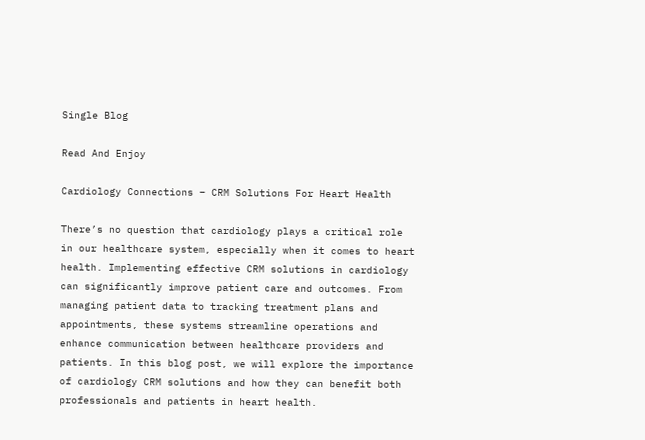Single Blog

Read And Enjoy

Cardiology Connections – CRM Solutions For Heart Health

There’s no question that cardiology plays a critical role in our healthcare system, especially when it comes to heart health. Implementing effective CRM solutions in cardiology can significantly improve patient care and outcomes. From managing patient data to tracking treatment plans and appointments, these systems streamline operations and enhance communication between healthcare providers and patients. In this blog post, we will explore the importance of cardiology CRM solutions and how they can benefit both professionals and patients in heart health.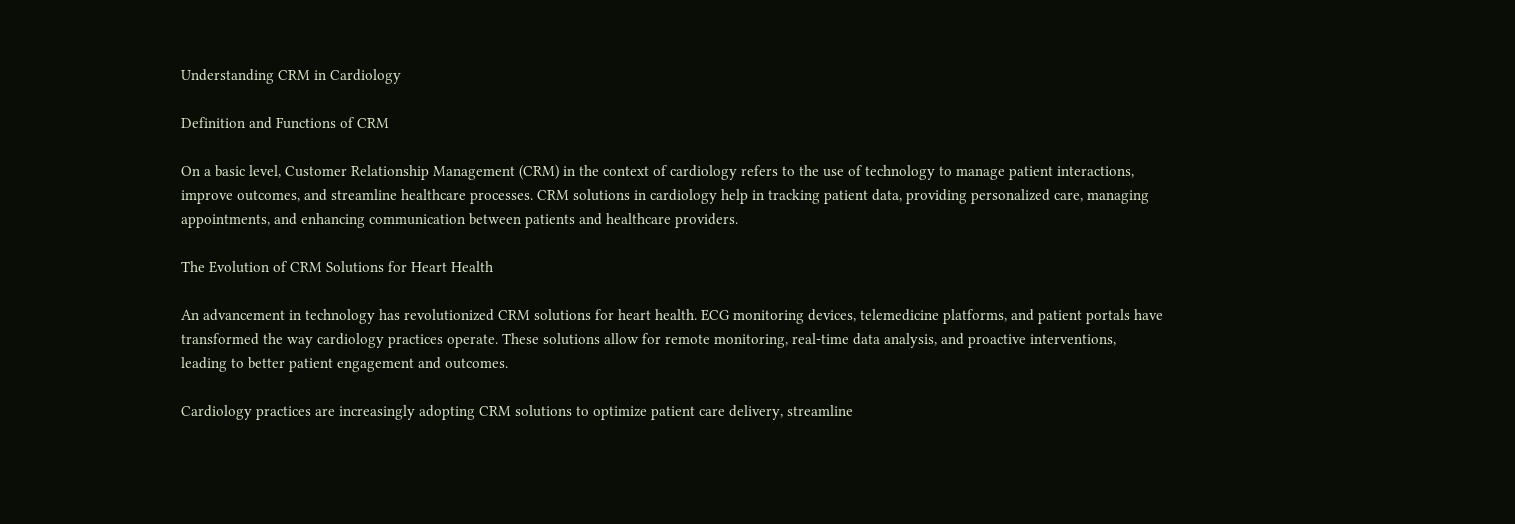Understanding CRM in Cardiology

Definition and Functions of CRM

On a basic level, Customer Relationship Management (CRM) in the context of cardiology refers to the use of technology to manage patient interactions, improve outcomes, and streamline healthcare processes. CRM solutions in cardiology help in tracking patient data, providing personalized care, managing appointments, and enhancing communication between patients and healthcare providers.

The Evolution of CRM Solutions for Heart Health

An advancement in technology has revolutionized CRM solutions for heart health. ECG monitoring devices, telemedicine platforms, and patient portals have transformed the way cardiology practices operate. These solutions allow for remote monitoring, real-time data analysis, and proactive interventions, leading to better patient engagement and outcomes.

Cardiology practices are increasingly adopting CRM solutions to optimize patient care delivery, streamline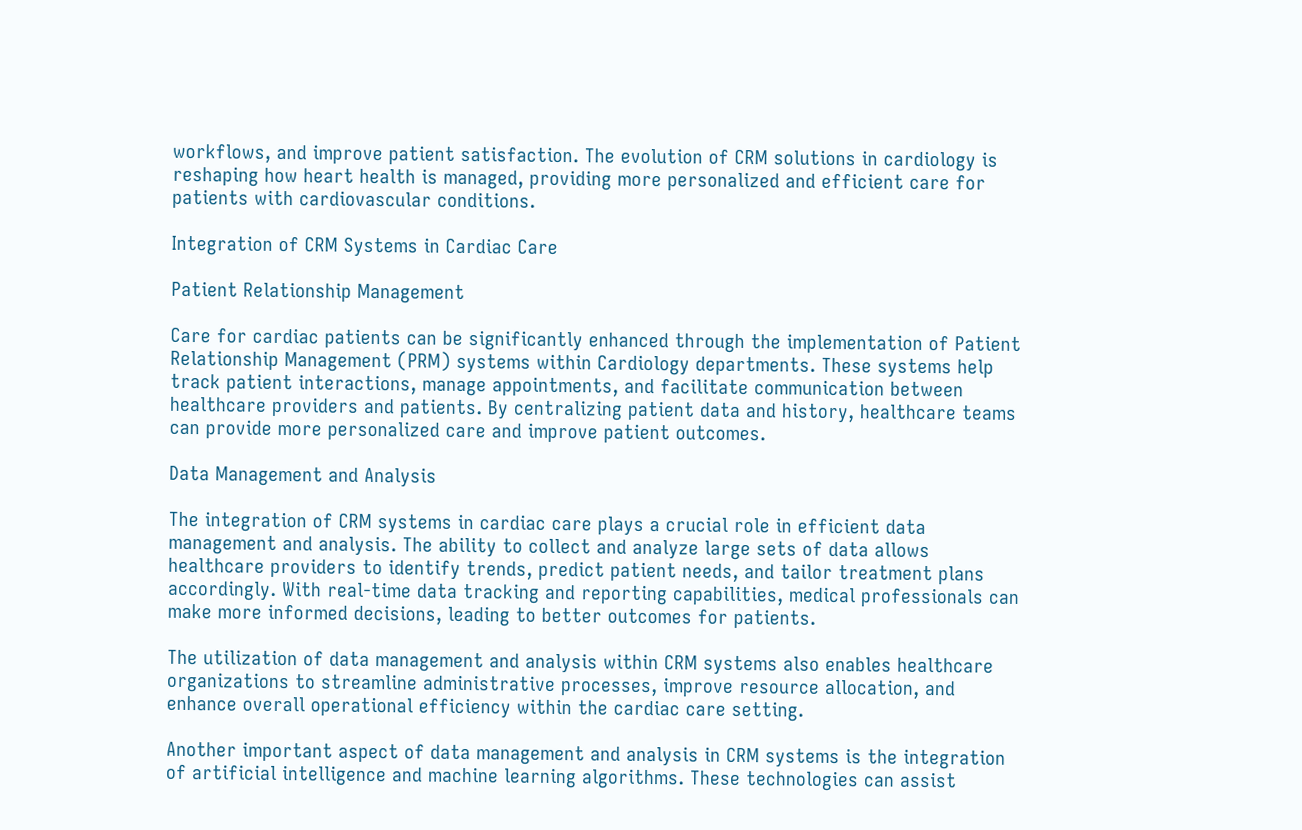workflows, and improve patient satisfaction. The evolution of CRM solutions in cardiology is reshaping how heart health is managed, providing more personalized and efficient care for patients with cardiovascular conditions.

Integration of CRM Systems in Cardiac Care

Patient Relationship Management

Care for cardiac patients can be significantly enhanced through the implementation of Patient Relationship Management (PRM) systems within Cardiology departments. These systems help track patient interactions, manage appointments, and facilitate communication between healthcare providers and patients. By centralizing patient data and history, healthcare teams can provide more personalized care and improve patient outcomes.

Data Management and Analysis

The integration of CRM systems in cardiac care plays a crucial role in efficient data management and analysis. The ability to collect and analyze large sets of data allows healthcare providers to identify trends, predict patient needs, and tailor treatment plans accordingly. With real-time data tracking and reporting capabilities, medical professionals can make more informed decisions, leading to better outcomes for patients.

The utilization of data management and analysis within CRM systems also enables healthcare organizations to streamline administrative processes, improve resource allocation, and enhance overall operational efficiency within the cardiac care setting.

Another important aspect of data management and analysis in CRM systems is the integration of artificial intelligence and machine learning algorithms. These technologies can assist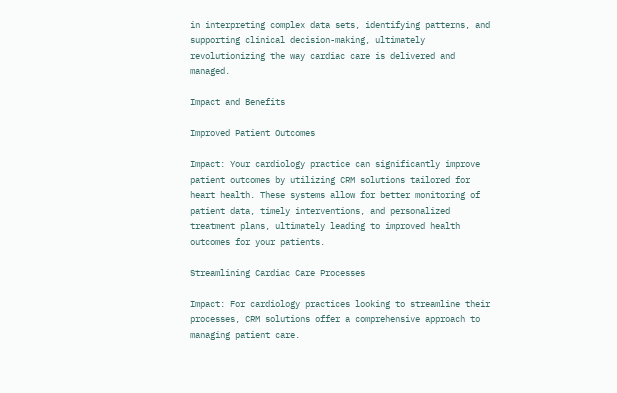in interpreting complex data sets, identifying patterns, and supporting clinical decision-making, ultimately revolutionizing the way cardiac care is delivered and managed.

Impact and Benefits

Improved Patient Outcomes

Impact: Your cardiology practice can significantly improve patient outcomes by utilizing CRM solutions tailored for heart health. These systems allow for better monitoring of patient data, timely interventions, and personalized treatment plans, ultimately leading to improved health outcomes for your patients.

Streamlining Cardiac Care Processes

Impact: For cardiology practices looking to streamline their processes, CRM solutions offer a comprehensive approach to managing patient care.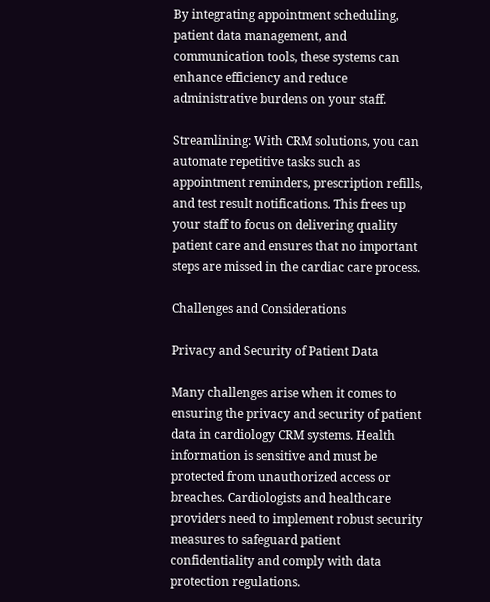By integrating appointment scheduling, patient data management, and communication tools, these systems can enhance efficiency and reduce administrative burdens on your staff.

Streamlining: With CRM solutions, you can automate repetitive tasks such as appointment reminders, prescription refills, and test result notifications. This frees up your staff to focus on delivering quality patient care and ensures that no important steps are missed in the cardiac care process.

Challenges and Considerations

Privacy and Security of Patient Data

Many challenges arise when it comes to ensuring the privacy and security of patient data in cardiology CRM systems. Health information is sensitive and must be protected from unauthorized access or breaches. Cardiologists and healthcare providers need to implement robust security measures to safeguard patient confidentiality and comply with data protection regulations.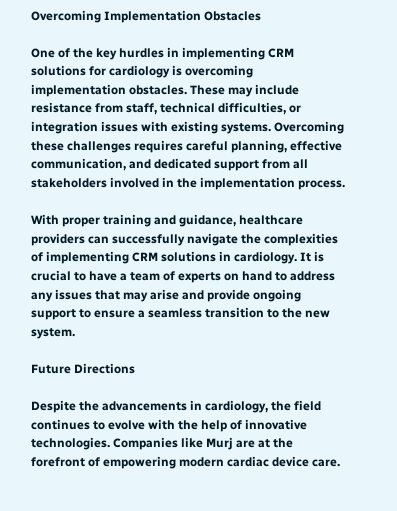Overcoming Implementation Obstacles

One of the key hurdles in implementing CRM solutions for cardiology is overcoming implementation obstacles. These may include resistance from staff, technical difficulties, or integration issues with existing systems. Overcoming these challenges requires careful planning, effective communication, and dedicated support from all stakeholders involved in the implementation process.

With proper training and guidance, healthcare providers can successfully navigate the complexities of implementing CRM solutions in cardiology. It is crucial to have a team of experts on hand to address any issues that may arise and provide ongoing support to ensure a seamless transition to the new system.

Future Directions

Despite the advancements in cardiology, the field continues to evolve with the help of innovative technologies. Companies like Murj are at the forefront of empowering modern cardiac device care.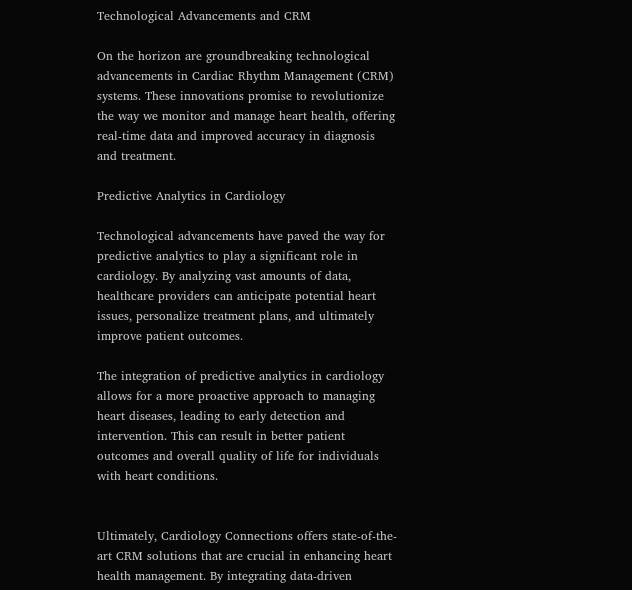Technological Advancements and CRM

On the horizon are groundbreaking technological advancements in Cardiac Rhythm Management (CRM) systems. These innovations promise to revolutionize the way we monitor and manage heart health, offering real-time data and improved accuracy in diagnosis and treatment.

Predictive Analytics in Cardiology

Technological advancements have paved the way for predictive analytics to play a significant role in cardiology. By analyzing vast amounts of data, healthcare providers can anticipate potential heart issues, personalize treatment plans, and ultimately improve patient outcomes.

The integration of predictive analytics in cardiology allows for a more proactive approach to managing heart diseases, leading to early detection and intervention. This can result in better patient outcomes and overall quality of life for individuals with heart conditions.


Ultimately, Cardiology Connections offers state-of-the-art CRM solutions that are crucial in enhancing heart health management. By integrating data-driven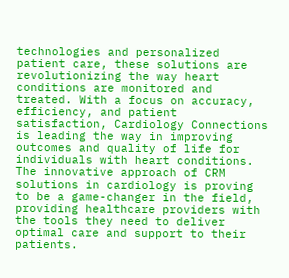technologies and personalized patient care, these solutions are revolutionizing the way heart conditions are monitored and treated. With a focus on accuracy, efficiency, and patient satisfaction, Cardiology Connections is leading the way in improving outcomes and quality of life for individuals with heart conditions. The innovative approach of CRM solutions in cardiology is proving to be a game-changer in the field, providing healthcare providers with the tools they need to deliver optimal care and support to their patients.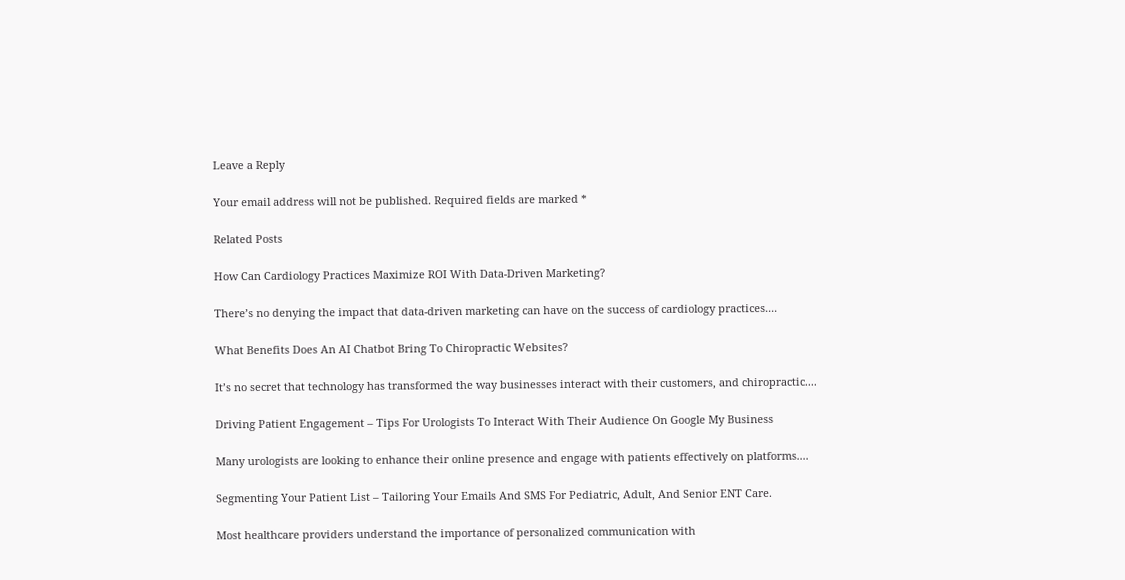Leave a Reply

Your email address will not be published. Required fields are marked *

Related Posts

How Can Cardiology Practices Maximize ROI With Data-Driven Marketing?

There’s no denying the impact that data-driven marketing can have on the success of cardiology practices....

What Benefits Does An AI Chatbot Bring To Chiropractic Websites?

It’s no secret that technology has transformed the way businesses interact with their customers, and chiropractic....

Driving Patient Engagement – Tips For Urologists To Interact With Their Audience On Google My Business

Many urologists are looking to enhance their online presence and engage with patients effectively on platforms....

Segmenting Your Patient List – Tailoring Your Emails And SMS For Pediatric, Adult, And Senior ENT Care.

Most healthcare providers understand the importance of personalized communication with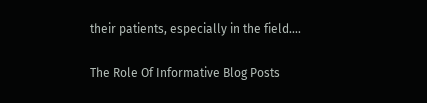their patients, especially in the field....

The Role Of Informative Blog Posts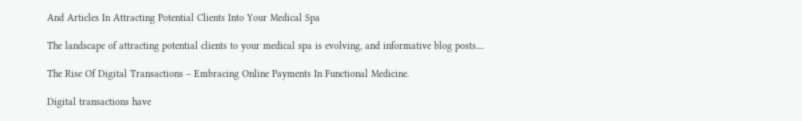And Articles In Attracting Potential Clients Into Your Medical Spa

The landscape of attracting potential clients to your medical spa is evolving, and informative blog posts....

The Rise Of Digital Transactions – Embracing Online Payments In Functional Medicine.

Digital transactions have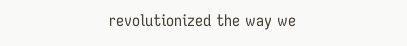revolutionized the way we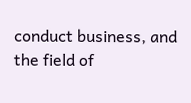conduct business, and the field of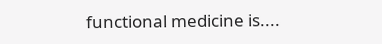functional medicine is....